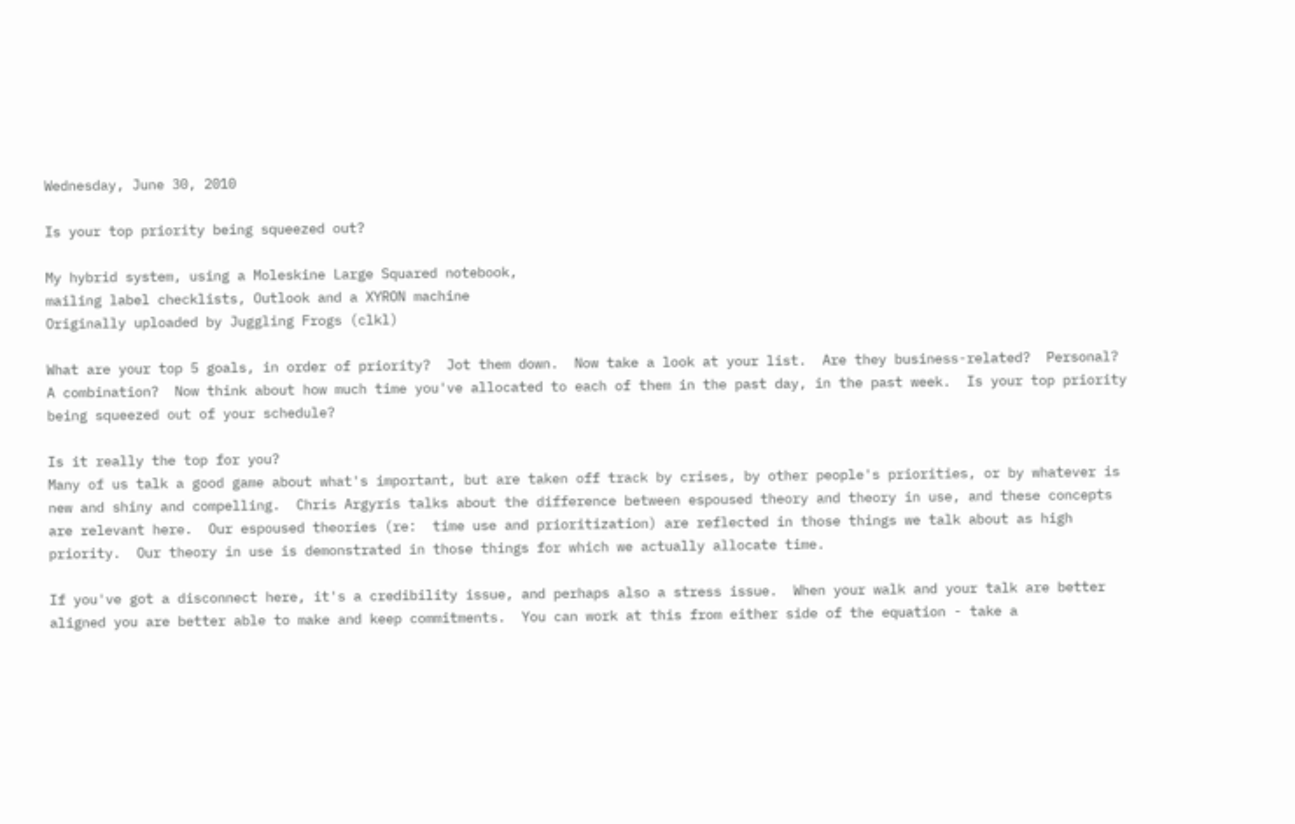Wednesday, June 30, 2010

Is your top priority being squeezed out?

My hybrid system, using a Moleskine Large Squared notebook,
mailing label checklists, Outlook and a XYRON machine
Originally uploaded by Juggling Frogs (clkl)

What are your top 5 goals, in order of priority?  Jot them down.  Now take a look at your list.  Are they business-related?  Personal?  A combination?  Now think about how much time you've allocated to each of them in the past day, in the past week.  Is your top priority being squeezed out of your schedule?

Is it really the top for you?
Many of us talk a good game about what's important, but are taken off track by crises, by other people's priorities, or by whatever is new and shiny and compelling.  Chris Argyris talks about the difference between espoused theory and theory in use, and these concepts are relevant here.  Our espoused theories (re:  time use and prioritization) are reflected in those things we talk about as high priority.  Our theory in use is demonstrated in those things for which we actually allocate time.

If you've got a disconnect here, it's a credibility issue, and perhaps also a stress issue.  When your walk and your talk are better aligned you are better able to make and keep commitments.  You can work at this from either side of the equation - take a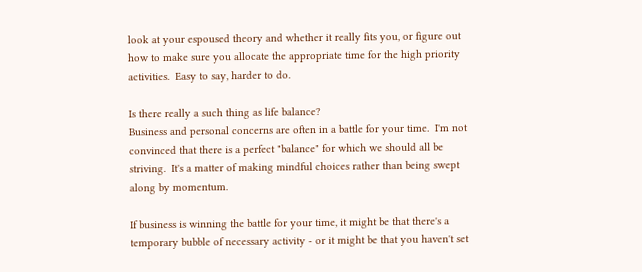look at your espoused theory and whether it really fits you, or figure out how to make sure you allocate the appropriate time for the high priority activities.  Easy to say, harder to do.

Is there really a such thing as life balance?
Business and personal concerns are often in a battle for your time.  I'm not convinced that there is a perfect "balance" for which we should all be striving.  It's a matter of making mindful choices rather than being swept along by momentum.

If business is winning the battle for your time, it might be that there's a temporary bubble of necessary activity - or it might be that you haven't set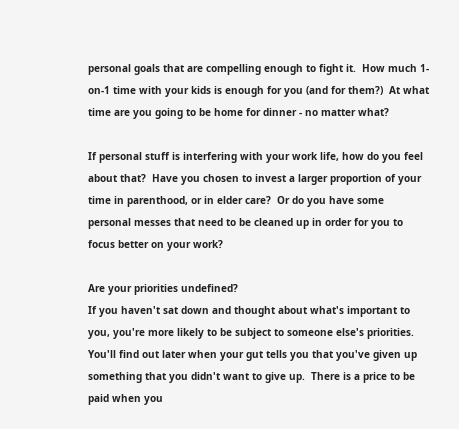personal goals that are compelling enough to fight it.  How much 1-on-1 time with your kids is enough for you (and for them?)  At what time are you going to be home for dinner - no matter what?

If personal stuff is interfering with your work life, how do you feel about that?  Have you chosen to invest a larger proportion of your time in parenthood, or in elder care?  Or do you have some personal messes that need to be cleaned up in order for you to focus better on your work?

Are your priorities undefined?
If you haven't sat down and thought about what's important to you, you're more likely to be subject to someone else's priorities.  You'll find out later when your gut tells you that you've given up something that you didn't want to give up.  There is a price to be paid when you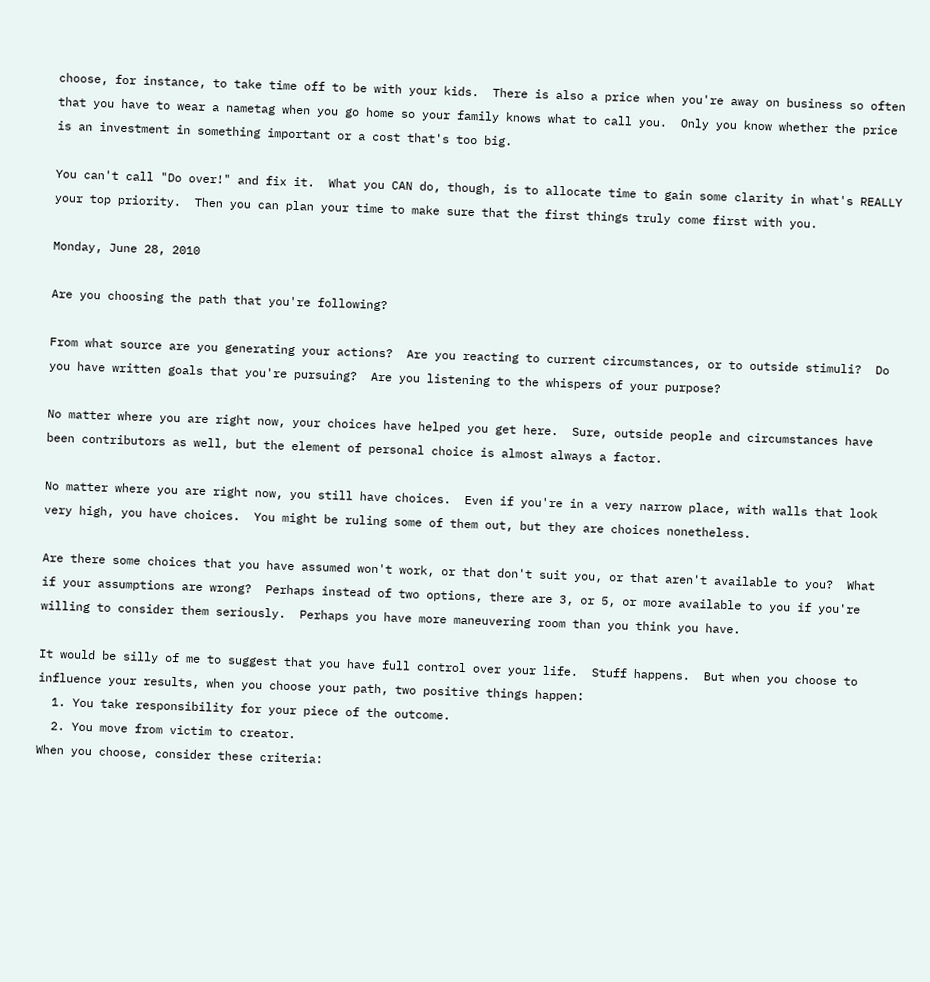choose, for instance, to take time off to be with your kids.  There is also a price when you're away on business so often that you have to wear a nametag when you go home so your family knows what to call you.  Only you know whether the price is an investment in something important or a cost that's too big.

You can't call "Do over!" and fix it.  What you CAN do, though, is to allocate time to gain some clarity in what's REALLY your top priority.  Then you can plan your time to make sure that the first things truly come first with you.

Monday, June 28, 2010

Are you choosing the path that you're following?

From what source are you generating your actions?  Are you reacting to current circumstances, or to outside stimuli?  Do you have written goals that you're pursuing?  Are you listening to the whispers of your purpose?

No matter where you are right now, your choices have helped you get here.  Sure, outside people and circumstances have been contributors as well, but the element of personal choice is almost always a factor.

No matter where you are right now, you still have choices.  Even if you're in a very narrow place, with walls that look very high, you have choices.  You might be ruling some of them out, but they are choices nonetheless.

Are there some choices that you have assumed won't work, or that don't suit you, or that aren't available to you?  What if your assumptions are wrong?  Perhaps instead of two options, there are 3, or 5, or more available to you if you're willing to consider them seriously.  Perhaps you have more maneuvering room than you think you have.

It would be silly of me to suggest that you have full control over your life.  Stuff happens.  But when you choose to influence your results, when you choose your path, two positive things happen:
  1. You take responsibility for your piece of the outcome.
  2. You move from victim to creator.
When you choose, consider these criteria: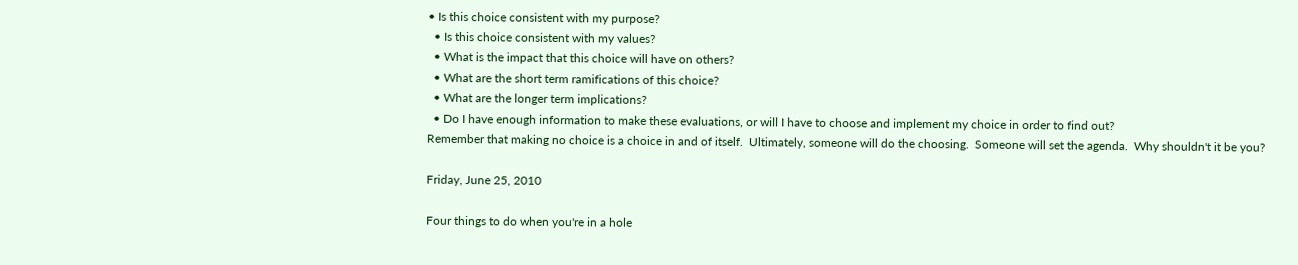• Is this choice consistent with my purpose?
  • Is this choice consistent with my values?
  • What is the impact that this choice will have on others?
  • What are the short term ramifications of this choice?
  • What are the longer term implications?
  • Do I have enough information to make these evaluations, or will I have to choose and implement my choice in order to find out?
Remember that making no choice is a choice in and of itself.  Ultimately, someone will do the choosing.  Someone will set the agenda.  Why shouldn't it be you?

Friday, June 25, 2010

Four things to do when you're in a hole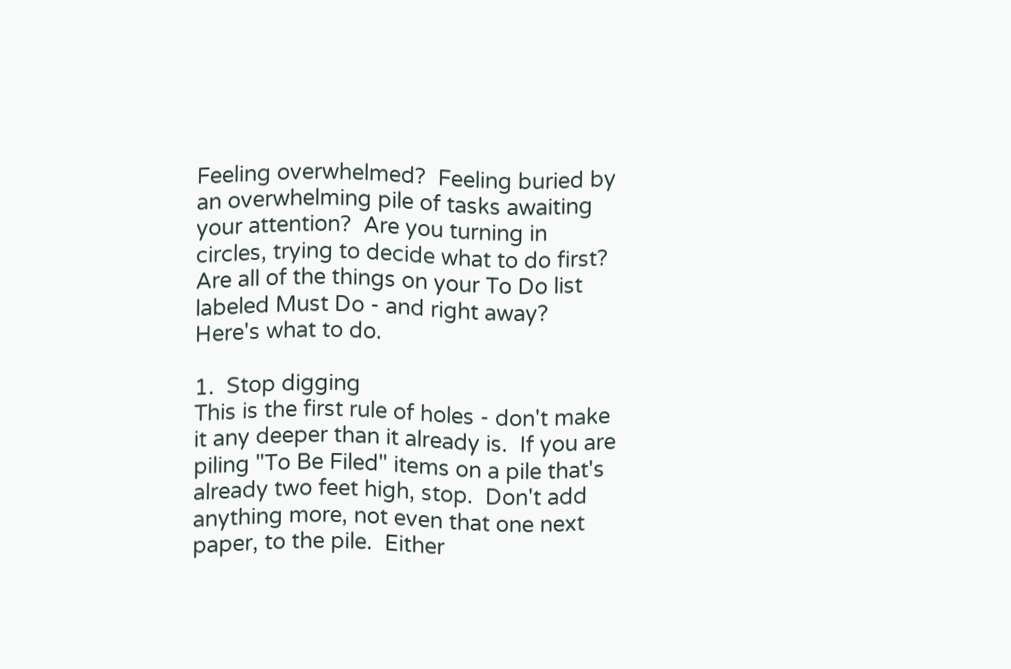Feeling overwhelmed?  Feeling buried by an overwhelming pile of tasks awaiting your attention?  Are you turning in circles, trying to decide what to do first?  Are all of the things on your To Do list  labeled Must Do - and right away?  Here's what to do.

1.  Stop digging
This is the first rule of holes - don't make it any deeper than it already is.  If you are piling "To Be Filed" items on a pile that's already two feet high, stop.  Don't add anything more, not even that one next paper, to the pile.  Either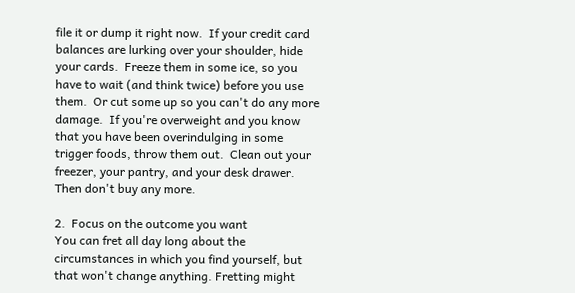file it or dump it right now.  If your credit card balances are lurking over your shoulder, hide your cards.  Freeze them in some ice, so you have to wait (and think twice) before you use them.  Or cut some up so you can't do any more damage.  If you're overweight and you know that you have been overindulging in some trigger foods, throw them out.  Clean out your freezer, your pantry, and your desk drawer.  Then don't buy any more.

2.  Focus on the outcome you want
You can fret all day long about the circumstances in which you find yourself, but that won't change anything. Fretting might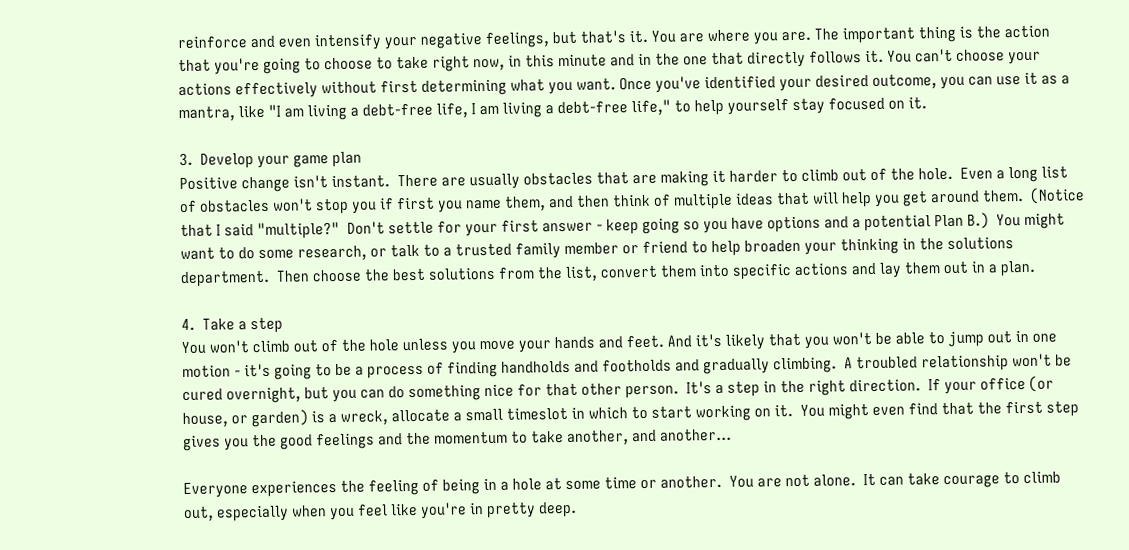reinforce and even intensify your negative feelings, but that's it. You are where you are. The important thing is the action that you're going to choose to take right now, in this minute and in the one that directly follows it. You can't choose your actions effectively without first determining what you want. Once you've identified your desired outcome, you can use it as a mantra, like "I am living a debt-free life, I am living a debt-free life," to help yourself stay focused on it.

3.  Develop your game plan
Positive change isn't instant.  There are usually obstacles that are making it harder to climb out of the hole.  Even a long list of obstacles won't stop you if first you name them, and then think of multiple ideas that will help you get around them.  (Notice that I said "multiple?"  Don't settle for your first answer - keep going so you have options and a potential Plan B.)  You might want to do some research, or talk to a trusted family member or friend to help broaden your thinking in the solutions department.  Then choose the best solutions from the list, convert them into specific actions and lay them out in a plan.

4.  Take a step
You won't climb out of the hole unless you move your hands and feet. And it's likely that you won't be able to jump out in one motion - it's going to be a process of finding handholds and footholds and gradually climbing.  A troubled relationship won't be cured overnight, but you can do something nice for that other person.  It's a step in the right direction.  If your office (or house, or garden) is a wreck, allocate a small timeslot in which to start working on it.  You might even find that the first step gives you the good feelings and the momentum to take another, and another...

Everyone experiences the feeling of being in a hole at some time or another.  You are not alone.  It can take courage to climb out, especially when you feel like you're in pretty deep.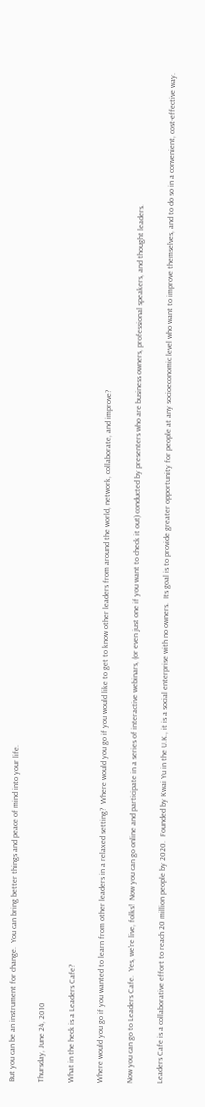But you can be an instrument for change.  You can bring better things and peace of mind into your life.

Thursday, June 24, 2010

What in the heck is a Leaders Cafe?

Where would you go if you wanted to learn from other leaders in a relaxed setting?  Where would you go if you would like to get to know other leaders from around the world, network, collaborate, and improve?

Now you can go to Leaders Cafe.  Yes, we're live, folks!  Now you can go online and participate in a series of interactive webinars, (or even just one if you want to check it out) conducted by presenters who are business owners, professional speakers, and thought leaders.

Leaders Cafe is a collaborative effort to reach 20 million people by 2020.  Founded by Kwai Yu in the U.K., it is a social enterprise with no owners.  Its goal is to provide greater opportunity for people at any socioeconomic level who want to improve themselves, and to do so in a convenient, cost-effective way.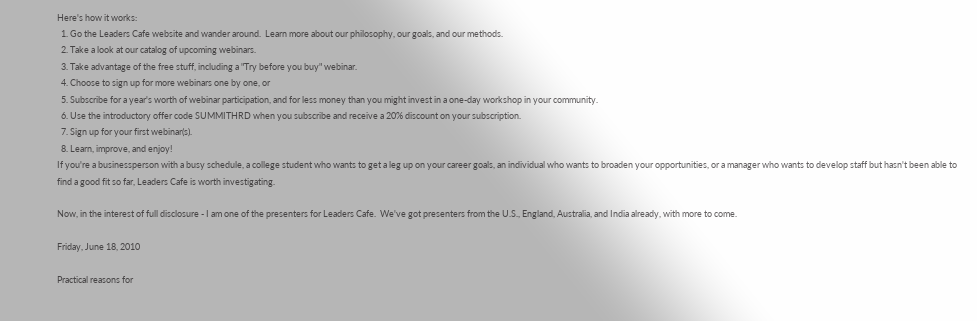Here's how it works:
  1. Go the Leaders Cafe website and wander around.  Learn more about our philosophy, our goals, and our methods.
  2. Take a look at our catalog of upcoming webinars.
  3. Take advantage of the free stuff, including a "Try before you buy" webinar.
  4. Choose to sign up for more webinars one by one, or
  5. Subscribe for a year's worth of webinar participation, and for less money than you might invest in a one-day workshop in your community.
  6. Use the introductory offer code SUMMITHRD when you subscribe and receive a 20% discount on your subscription.
  7. Sign up for your first webinar(s).
  8. Learn, improve, and enjoy!
If you're a businessperson with a busy schedule, a college student who wants to get a leg up on your career goals, an individual who wants to broaden your opportunities, or a manager who wants to develop staff but hasn't been able to find a good fit so far, Leaders Cafe is worth investigating.

Now, in the interest of full disclosure - I am one of the presenters for Leaders Cafe.  We've got presenters from the U.S., England, Australia, and India already, with more to come.

Friday, June 18, 2010

Practical reasons for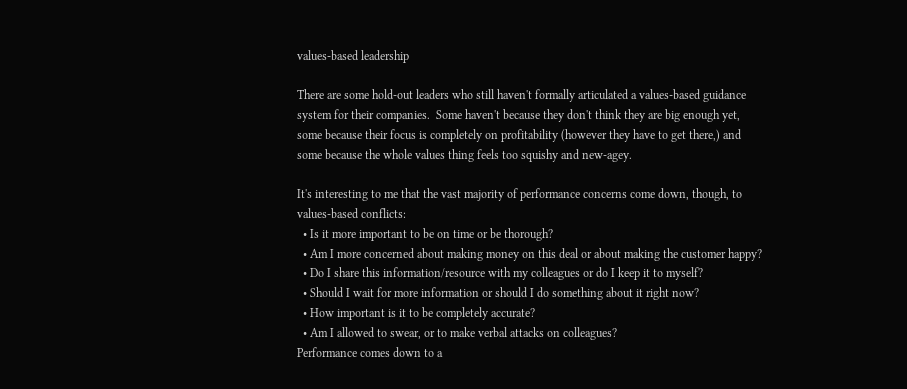values-based leadership

There are some hold-out leaders who still haven't formally articulated a values-based guidance system for their companies.  Some haven't because they don't think they are big enough yet, some because their focus is completely on profitability (however they have to get there,) and some because the whole values thing feels too squishy and new-agey.

It's interesting to me that the vast majority of performance concerns come down, though, to values-based conflicts:
  • Is it more important to be on time or be thorough?
  • Am I more concerned about making money on this deal or about making the customer happy?
  • Do I share this information/resource with my colleagues or do I keep it to myself?
  • Should I wait for more information or should I do something about it right now?
  • How important is it to be completely accurate?
  • Am I allowed to swear, or to make verbal attacks on colleagues?
Performance comes down to a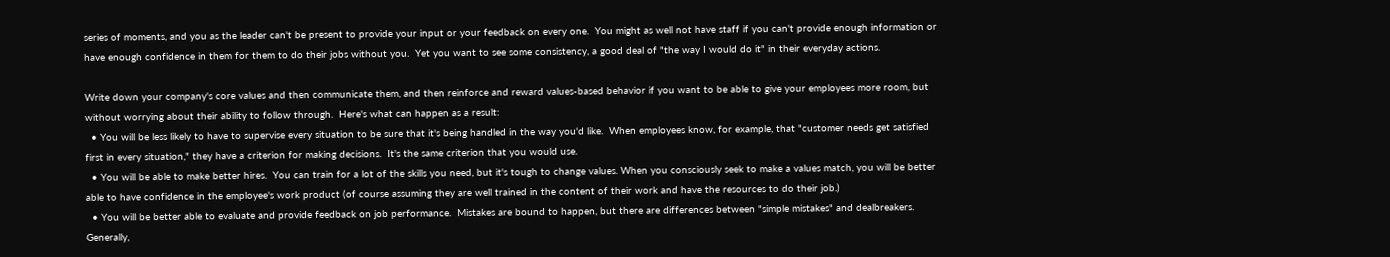series of moments, and you as the leader can't be present to provide your input or your feedback on every one.  You might as well not have staff if you can't provide enough information or have enough confidence in them for them to do their jobs without you.  Yet you want to see some consistency, a good deal of "the way I would do it" in their everyday actions.

Write down your company's core values and then communicate them, and then reinforce and reward values-based behavior if you want to be able to give your employees more room, but without worrying about their ability to follow through.  Here's what can happen as a result:
  • You will be less likely to have to supervise every situation to be sure that it's being handled in the way you'd like.  When employees know, for example, that "customer needs get satisfied first in every situation," they have a criterion for making decisions.  It's the same criterion that you would use.
  • You will be able to make better hires.  You can train for a lot of the skills you need, but it's tough to change values. When you consciously seek to make a values match, you will be better able to have confidence in the employee's work product (of course assuming they are well trained in the content of their work and have the resources to do their job.)
  • You will be better able to evaluate and provide feedback on job performance.  Mistakes are bound to happen, but there are differences between "simple mistakes" and dealbreakers.  Generally,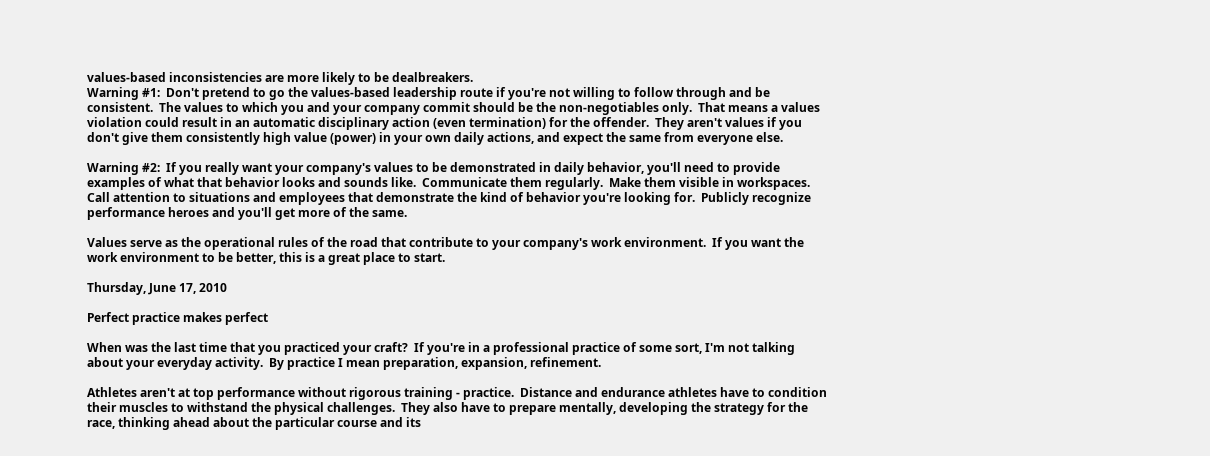values-based inconsistencies are more likely to be dealbreakers.
Warning #1:  Don't pretend to go the values-based leadership route if you're not willing to follow through and be consistent.  The values to which you and your company commit should be the non-negotiables only.  That means a values violation could result in an automatic disciplinary action (even termination) for the offender.  They aren't values if you don't give them consistently high value (power) in your own daily actions, and expect the same from everyone else.

Warning #2:  If you really want your company's values to be demonstrated in daily behavior, you'll need to provide examples of what that behavior looks and sounds like.  Communicate them regularly.  Make them visible in workspaces.  Call attention to situations and employees that demonstrate the kind of behavior you're looking for.  Publicly recognize performance heroes and you'll get more of the same.

Values serve as the operational rules of the road that contribute to your company's work environment.  If you want the work environment to be better, this is a great place to start.

Thursday, June 17, 2010

Perfect practice makes perfect

When was the last time that you practiced your craft?  If you're in a professional practice of some sort, I'm not talking about your everyday activity.  By practice I mean preparation, expansion, refinement.

Athletes aren't at top performance without rigorous training - practice.  Distance and endurance athletes have to condition their muscles to withstand the physical challenges.  They also have to prepare mentally, developing the strategy for the race, thinking ahead about the particular course and its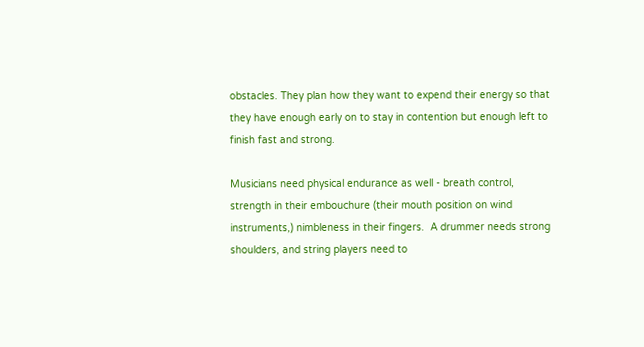obstacles. They plan how they want to expend their energy so that they have enough early on to stay in contention but enough left to finish fast and strong.

Musicians need physical endurance as well - breath control, strength in their embouchure (their mouth position on wind instruments,) nimbleness in their fingers.  A drummer needs strong shoulders, and string players need to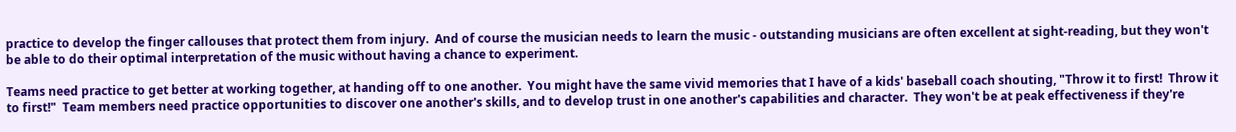practice to develop the finger callouses that protect them from injury.  And of course the musician needs to learn the music - outstanding musicians are often excellent at sight-reading, but they won't be able to do their optimal interpretation of the music without having a chance to experiment.

Teams need practice to get better at working together, at handing off to one another.  You might have the same vivid memories that I have of a kids' baseball coach shouting, "Throw it to first!  Throw it to first!"  Team members need practice opportunities to discover one another's skills, and to develop trust in one another's capabilities and character.  They won't be at peak effectiveness if they're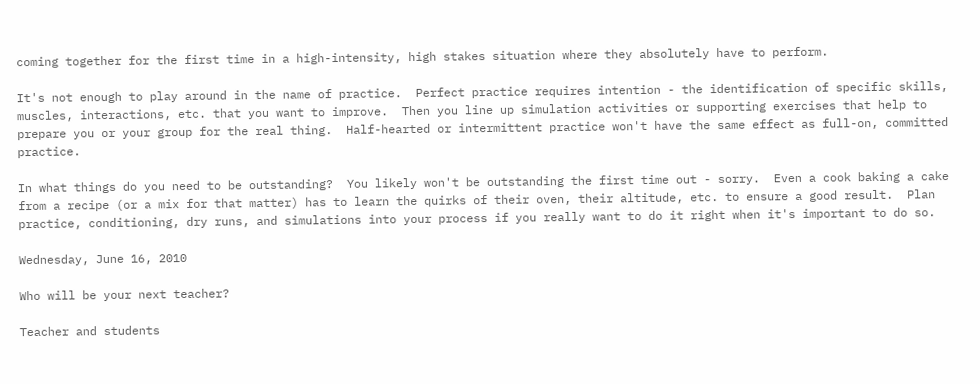coming together for the first time in a high-intensity, high stakes situation where they absolutely have to perform.

It's not enough to play around in the name of practice.  Perfect practice requires intention - the identification of specific skills, muscles, interactions, etc. that you want to improve.  Then you line up simulation activities or supporting exercises that help to prepare you or your group for the real thing.  Half-hearted or intermittent practice won't have the same effect as full-on, committed practice.

In what things do you need to be outstanding?  You likely won't be outstanding the first time out - sorry.  Even a cook baking a cake from a recipe (or a mix for that matter) has to learn the quirks of their oven, their altitude, etc. to ensure a good result.  Plan practice, conditioning, dry runs, and simulations into your process if you really want to do it right when it's important to do so.

Wednesday, June 16, 2010

Who will be your next teacher?

Teacher and students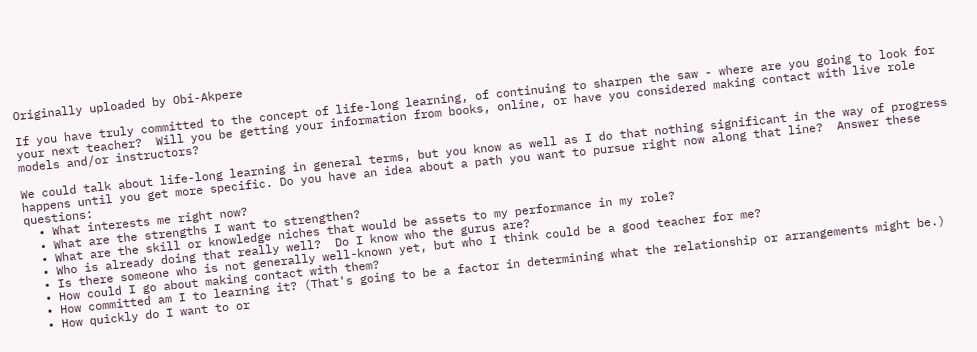Originally uploaded by Obi-Akpere

If you have truly committed to the concept of life-long learning, of continuing to sharpen the saw - where are you going to look for your next teacher?  Will you be getting your information from books, online, or have you considered making contact with live role models and/or instructors?

We could talk about life-long learning in general terms, but you know as well as I do that nothing significant in the way of progress happens until you get more specific. Do you have an idea about a path you want to pursue right now along that line?  Answer these questions:
  • What interests me right now?
  • What are the strengths I want to strengthen?
  • What are the skill or knowledge niches that would be assets to my performance in my role?
  • Who is already doing that really well?  Do I know who the gurus are?
  • Is there someone who is not generally well-known yet, but who I think could be a good teacher for me?
  • How could I go about making contact with them?
  • How committed am I to learning it? (That's going to be a factor in determining what the relationship or arrangements might be.)
  • How quickly do I want to or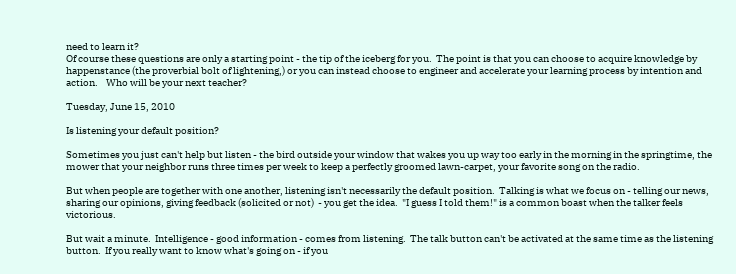need to learn it?
Of course these questions are only a starting point - the tip of the iceberg for you.  The point is that you can choose to acquire knowledge by happenstance (the proverbial bolt of lightening,) or you can instead choose to engineer and accelerate your learning process by intention and action.    Who will be your next teacher?

Tuesday, June 15, 2010

Is listening your default position?

Sometimes you just can't help but listen - the bird outside your window that wakes you up way too early in the morning in the springtime, the mower that your neighbor runs three times per week to keep a perfectly groomed lawn-carpet, your favorite song on the radio.

But when people are together with one another, listening isn't necessarily the default position.  Talking is what we focus on - telling our news, sharing our opinions, giving feedback (solicited or not)  - you get the idea.  "I guess I told them!" is a common boast when the talker feels victorious.

But wait a minute.  Intelligence - good information - comes from listening.  The talk button can't be activated at the same time as the listening button.  If you really want to know what's going on - if you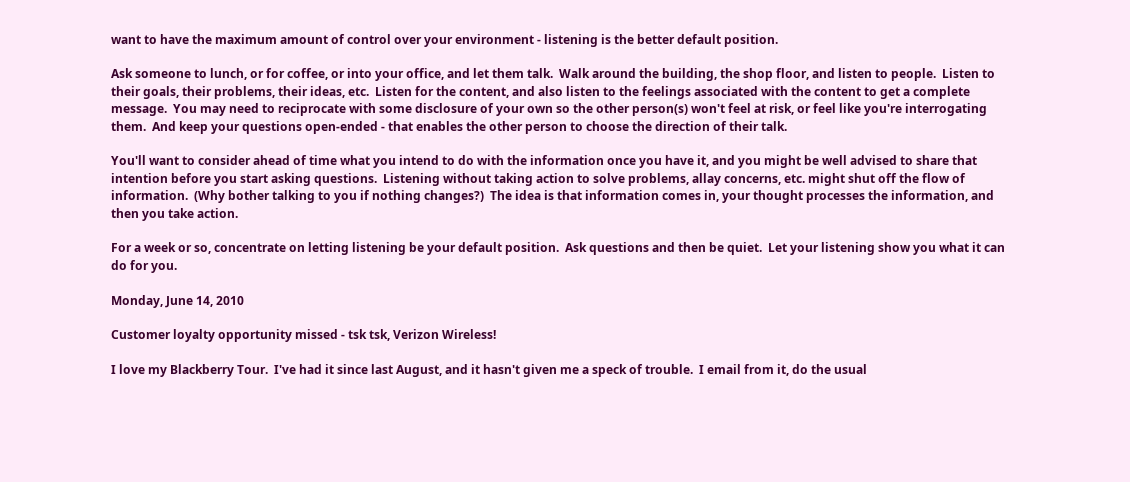want to have the maximum amount of control over your environment - listening is the better default position.

Ask someone to lunch, or for coffee, or into your office, and let them talk.  Walk around the building, the shop floor, and listen to people.  Listen to their goals, their problems, their ideas, etc.  Listen for the content, and also listen to the feelings associated with the content to get a complete message.  You may need to reciprocate with some disclosure of your own so the other person(s) won't feel at risk, or feel like you're interrogating them.  And keep your questions open-ended - that enables the other person to choose the direction of their talk.

You'll want to consider ahead of time what you intend to do with the information once you have it, and you might be well advised to share that intention before you start asking questions.  Listening without taking action to solve problems, allay concerns, etc. might shut off the flow of information.  (Why bother talking to you if nothing changes?)  The idea is that information comes in, your thought processes the information, and then you take action.

For a week or so, concentrate on letting listening be your default position.  Ask questions and then be quiet.  Let your listening show you what it can do for you.

Monday, June 14, 2010

Customer loyalty opportunity missed - tsk tsk, Verizon Wireless!

I love my Blackberry Tour.  I've had it since last August, and it hasn't given me a speck of trouble.  I email from it, do the usual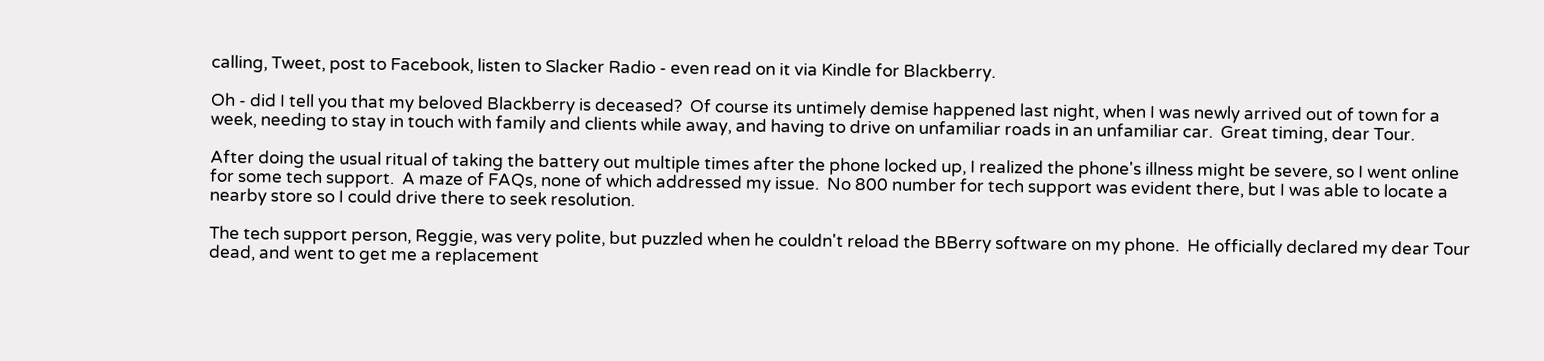calling, Tweet, post to Facebook, listen to Slacker Radio - even read on it via Kindle for Blackberry.

Oh - did I tell you that my beloved Blackberry is deceased?  Of course its untimely demise happened last night, when I was newly arrived out of town for a week, needing to stay in touch with family and clients while away, and having to drive on unfamiliar roads in an unfamiliar car.  Great timing, dear Tour.

After doing the usual ritual of taking the battery out multiple times after the phone locked up, I realized the phone's illness might be severe, so I went online for some tech support.  A maze of FAQs, none of which addressed my issue.  No 800 number for tech support was evident there, but I was able to locate a nearby store so I could drive there to seek resolution.

The tech support person, Reggie, was very polite, but puzzled when he couldn't reload the BBerry software on my phone.  He officially declared my dear Tour dead, and went to get me a replacement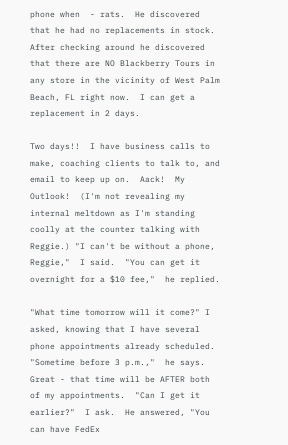phone when  - rats.  He discovered that he had no replacements in stock.  After checking around he discovered that there are NO Blackberry Tours in any store in the vicinity of West Palm Beach, FL right now.  I can get a replacement in 2 days.

Two days!!  I have business calls to make, coaching clients to talk to, and email to keep up on.  Aack!  My Outlook!  (I'm not revealing my internal meltdown as I'm standing coolly at the counter talking with Reggie.) "I can't be without a phone, Reggie,"  I said.  "You can get it overnight for a $10 fee,"  he replied.

"What time tomorrow will it come?" I asked, knowing that I have several phone appointments already scheduled.  "Sometime before 3 p.m.,"  he says.  Great - that time will be AFTER both of my appointments.  "Can I get it earlier?"  I ask.  He answered, "You can have FedEx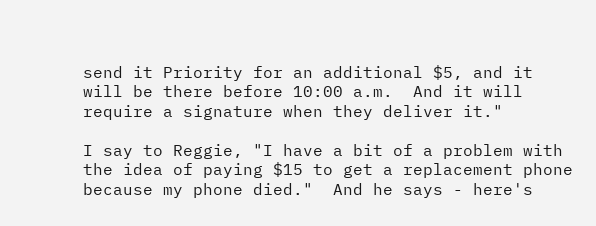send it Priority for an additional $5, and it will be there before 10:00 a.m.  And it will require a signature when they deliver it."

I say to Reggie, "I have a bit of a problem with the idea of paying $15 to get a replacement phone because my phone died."  And he says - here's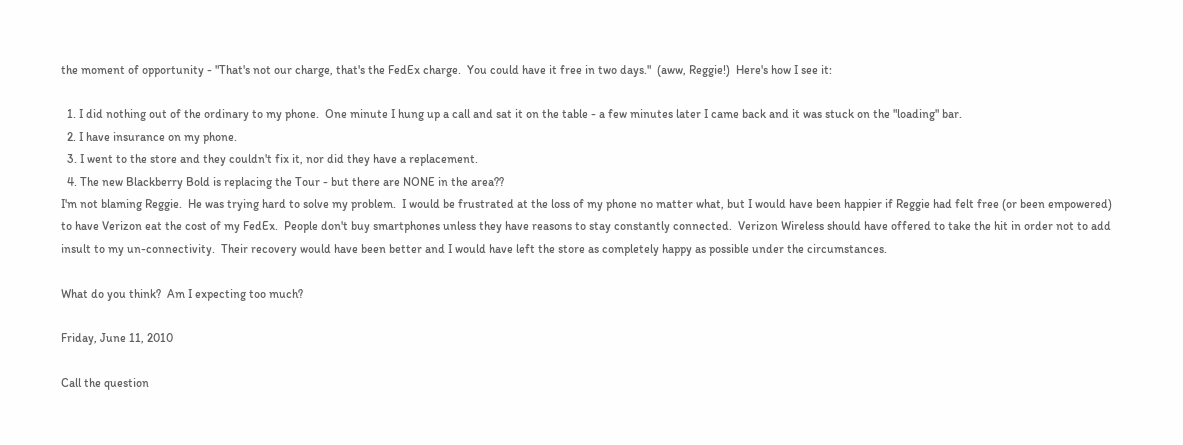the moment of opportunity - "That's not our charge, that's the FedEx charge.  You could have it free in two days."  (aww, Reggie!)  Here's how I see it:

  1. I did nothing out of the ordinary to my phone.  One minute I hung up a call and sat it on the table - a few minutes later I came back and it was stuck on the "loading" bar.
  2. I have insurance on my phone.
  3. I went to the store and they couldn't fix it, nor did they have a replacement.
  4. The new Blackberry Bold is replacing the Tour - but there are NONE in the area??
I'm not blaming Reggie.  He was trying hard to solve my problem.  I would be frustrated at the loss of my phone no matter what, but I would have been happier if Reggie had felt free (or been empowered) to have Verizon eat the cost of my FedEx.  People don't buy smartphones unless they have reasons to stay constantly connected.  Verizon Wireless should have offered to take the hit in order not to add insult to my un-connectivity.  Their recovery would have been better and I would have left the store as completely happy as possible under the circumstances.

What do you think?  Am I expecting too much?

Friday, June 11, 2010

Call the question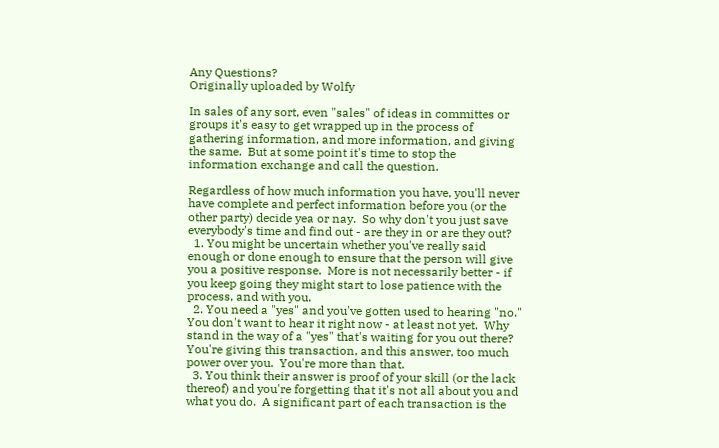Any Questions?
Originally uploaded by Wolfy

In sales of any sort, even "sales" of ideas in committes or groups it's easy to get wrapped up in the process of gathering information, and more information, and giving the same.  But at some point it's time to stop the information exchange and call the question.

Regardless of how much information you have, you'll never have complete and perfect information before you (or the other party) decide yea or nay.  So why don't you just save everybody's time and find out - are they in or are they out?
  1. You might be uncertain whether you've really said enough or done enough to ensure that the person will give you a positive response.  More is not necessarily better - if you keep going they might start to lose patience with the process, and with you.
  2. You need a "yes" and you've gotten used to hearing "no."  You don't want to hear it right now - at least not yet.  Why stand in the way of a "yes" that's waiting for you out there?  You're giving this transaction, and this answer, too much power over you.  You're more than that.
  3. You think their answer is proof of your skill (or the lack thereof) and you're forgetting that it's not all about you and what you do.  A significant part of each transaction is the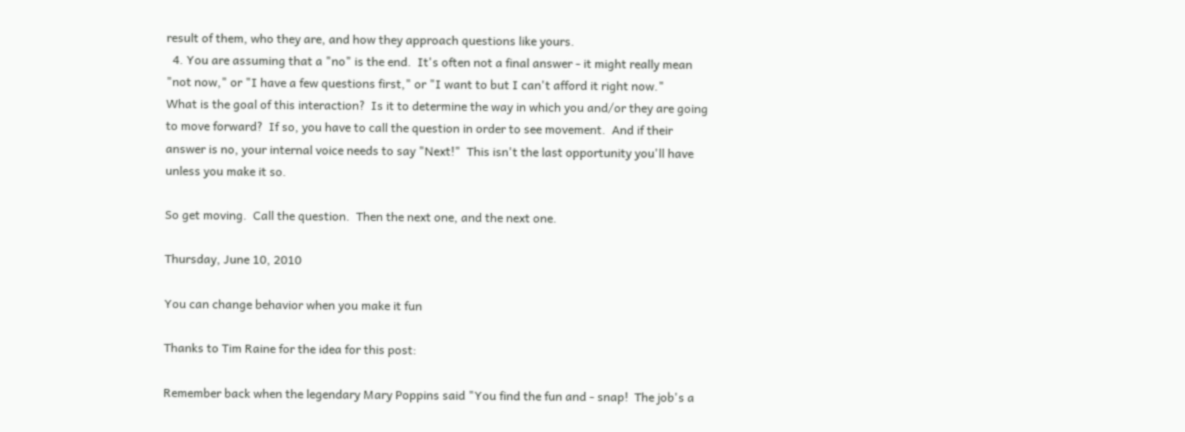result of them, who they are, and how they approach questions like yours.
  4. You are assuming that a "no" is the end.  It's often not a final answer - it might really mean "not now," or "I have a few questions first," or "I want to but I can't afford it right now."
What is the goal of this interaction?  Is it to determine the way in which you and/or they are going to move forward?  If so, you have to call the question in order to see movement.  And if their answer is no, your internal voice needs to say "Next!"  This isn't the last opportunity you'll have unless you make it so.

So get moving.  Call the question.  Then the next one, and the next one.

Thursday, June 10, 2010

You can change behavior when you make it fun

Thanks to Tim Raine for the idea for this post:

Remember back when the legendary Mary Poppins said "You find the fun and - snap!  The job's a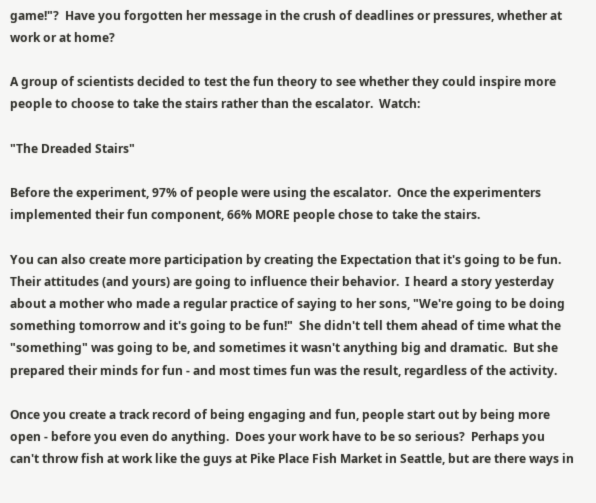game!"?  Have you forgotten her message in the crush of deadlines or pressures, whether at work or at home?

A group of scientists decided to test the fun theory to see whether they could inspire more people to choose to take the stairs rather than the escalator.  Watch:

"The Dreaded Stairs"

Before the experiment, 97% of people were using the escalator.  Once the experimenters implemented their fun component, 66% MORE people chose to take the stairs.

You can also create more participation by creating the Expectation that it's going to be fun.  Their attitudes (and yours) are going to influence their behavior.  I heard a story yesterday about a mother who made a regular practice of saying to her sons, "We're going to be doing something tomorrow and it's going to be fun!"  She didn't tell them ahead of time what the "something" was going to be, and sometimes it wasn't anything big and dramatic.  But she prepared their minds for fun - and most times fun was the result, regardless of the activity.

Once you create a track record of being engaging and fun, people start out by being more open - before you even do anything.  Does your work have to be so serious?  Perhaps you can't throw fish at work like the guys at Pike Place Fish Market in Seattle, but are there ways in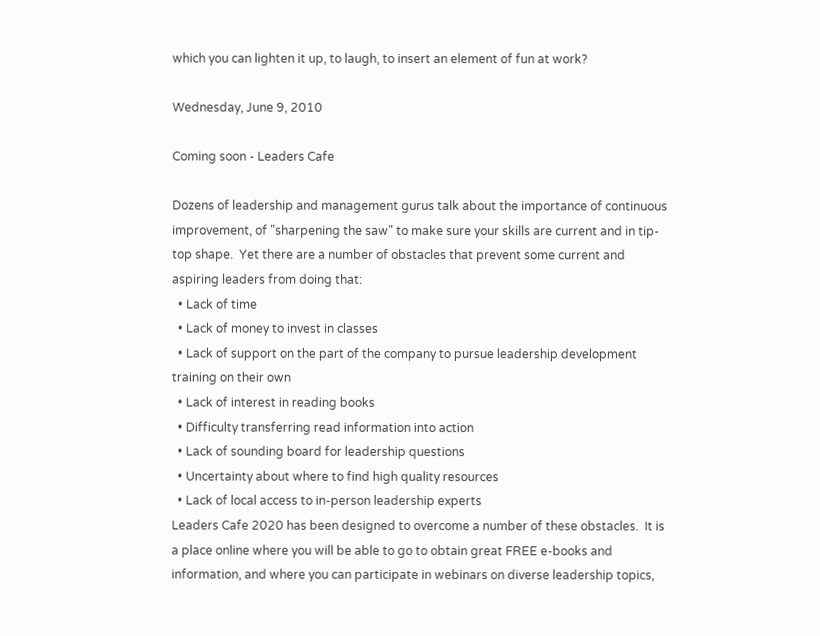which you can lighten it up, to laugh, to insert an element of fun at work?

Wednesday, June 9, 2010

Coming soon - Leaders Cafe

Dozens of leadership and management gurus talk about the importance of continuous improvement, of "sharpening the saw" to make sure your skills are current and in tip-top shape.  Yet there are a number of obstacles that prevent some current and aspiring leaders from doing that:
  • Lack of time
  • Lack of money to invest in classes
  • Lack of support on the part of the company to pursue leadership development training on their own
  • Lack of interest in reading books
  • Difficulty transferring read information into action
  • Lack of sounding board for leadership questions
  • Uncertainty about where to find high quality resources
  • Lack of local access to in-person leadership experts
Leaders Cafe 2020 has been designed to overcome a number of these obstacles.  It is a place online where you will be able to go to obtain great FREE e-books and information, and where you can participate in webinars on diverse leadership topics,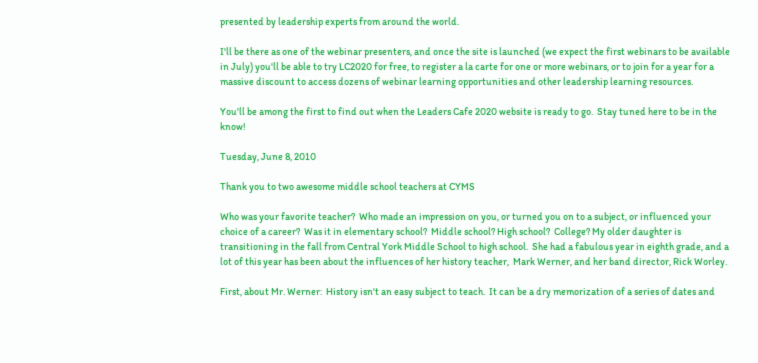presented by leadership experts from around the world.

I'll be there as one of the webinar presenters, and once the site is launched (we expect the first webinars to be available in July) you'll be able to try LC2020 for free, to register a la carte for one or more webinars, or to join for a year for a massive discount to access dozens of webinar learning opportunities and other leadership learning resources.

You'll be among the first to find out when the Leaders Cafe 2020 website is ready to go.  Stay tuned here to be in the know!

Tuesday, June 8, 2010

Thank you to two awesome middle school teachers at CYMS

Who was your favorite teacher?  Who made an impression on you, or turned you on to a subject, or influenced your choice of a career?  Was it in elementary school?  Middle school? High school?  College? My older daughter is transitioning in the fall from Central York Middle School to high school.  She had a fabulous year in eighth grade, and a lot of this year has been about the influences of her history teacher,  Mark Werner, and her band director, Rick Worley.

First, about Mr. Werner:  History isn't an easy subject to teach.  It can be a dry memorization of a series of dates and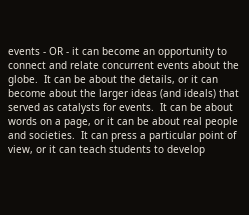events - OR - it can become an opportunity to connect and relate concurrent events about the globe.  It can be about the details, or it can become about the larger ideas (and ideals) that served as catalysts for events.  It can be about words on a page, or it can be about real people and societies.  It can press a particular point of view, or it can teach students to develop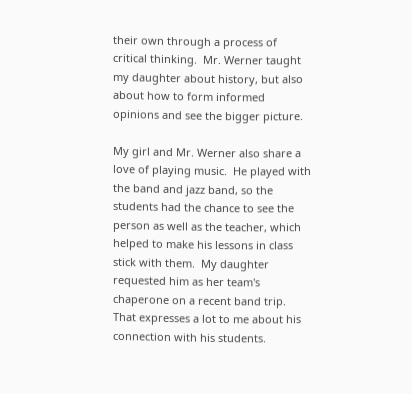their own through a process of critical thinking.  Mr. Werner taught my daughter about history, but also about how to form informed opinions and see the bigger picture.

My girl and Mr. Werner also share a love of playing music.  He played with the band and jazz band, so the students had the chance to see the person as well as the teacher, which helped to make his lessons in class stick with them.  My daughter requested him as her team's chaperone on a recent band trip.  That expresses a lot to me about his connection with his students.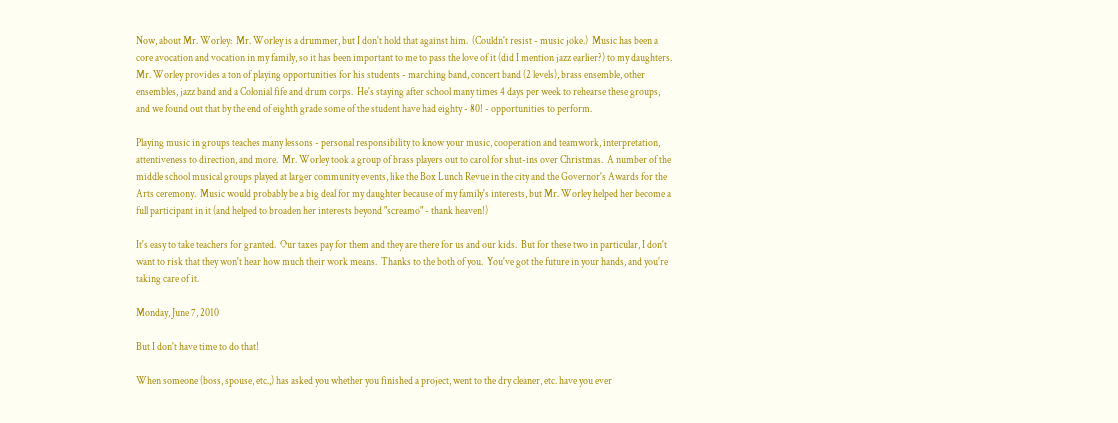Now, about Mr. Worley:  Mr. Worley is a drummer, but I don't hold that against him.  (Couldn't resist - music joke.)  Music has been a core avocation and vocation in my family, so it has been important to me to pass the love of it (did I mention jazz earlier?) to my daughters.  Mr. Worley provides a ton of playing opportunities for his students - marching band, concert band (2 levels), brass ensemble, other ensembles, jazz band and a Colonial fife and drum corps.  He's staying after school many times 4 days per week to rehearse these groups, and we found out that by the end of eighth grade some of the student have had eighty - 80! - opportunities to perform.

Playing music in groups teaches many lessons - personal responsibility to know your music, cooperation and teamwork, interpretation, attentiveness to direction, and more.  Mr. Worley took a group of brass players out to carol for shut-ins over Christmas.  A number of the middle school musical groups played at larger community events, like the Box Lunch Revue in the city and the Governor's Awards for the Arts ceremony.  Music would probably be a big deal for my daughter because of my family's interests, but Mr. Worley helped her become a full participant in it (and helped to broaden her interests beyond "screamo" - thank heaven!)

It's easy to take teachers for granted.  Our taxes pay for them and they are there for us and our kids.  But for these two in particular, I don't want to risk that they won't hear how much their work means.  Thanks to the both of you.  You've got the future in your hands, and you're taking care of it.

Monday, June 7, 2010

But I don't have time to do that!

When someone (boss, spouse, etc.,) has asked you whether you finished a project, went to the dry cleaner, etc. have you ever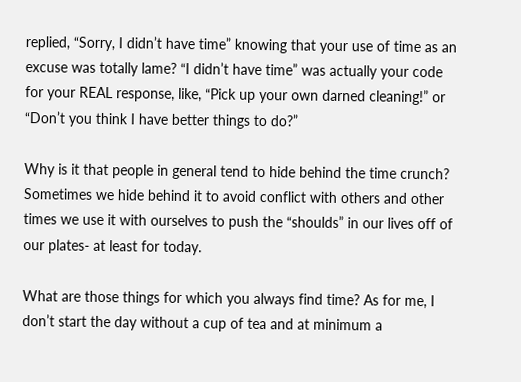replied, “Sorry, I didn’t have time” knowing that your use of time as an excuse was totally lame? “I didn’t have time” was actually your code for your REAL response, like, “Pick up your own darned cleaning!” or “Don’t you think I have better things to do?”

Why is it that people in general tend to hide behind the time crunch? Sometimes we hide behind it to avoid conflict with others and other times we use it with ourselves to push the “shoulds” in our lives off of our plates- at least for today.

What are those things for which you always find time? As for me, I don’t start the day without a cup of tea and at minimum a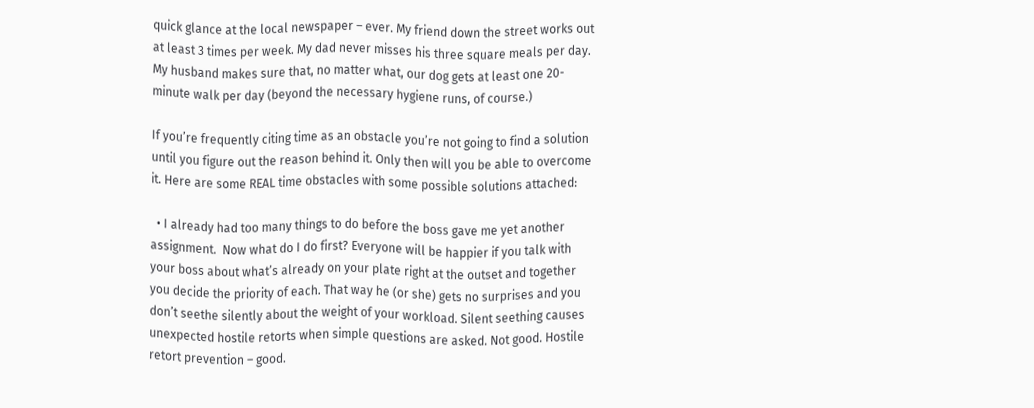quick glance at the local newspaper – ever. My friend down the street works out at least 3 times per week. My dad never misses his three square meals per day. My husband makes sure that, no matter what, our dog gets at least one 20-minute walk per day (beyond the necessary hygiene runs, of course.)

If you’re frequently citing time as an obstacle you’re not going to find a solution until you figure out the reason behind it. Only then will you be able to overcome it. Here are some REAL time obstacles with some possible solutions attached:

  • I already had too many things to do before the boss gave me yet another assignment.  Now what do I do first? Everyone will be happier if you talk with your boss about what’s already on your plate right at the outset and together you decide the priority of each. That way he (or she) gets no surprises and you don’t seethe silently about the weight of your workload. Silent seething causes unexpected hostile retorts when simple questions are asked. Not good. Hostile retort prevention – good.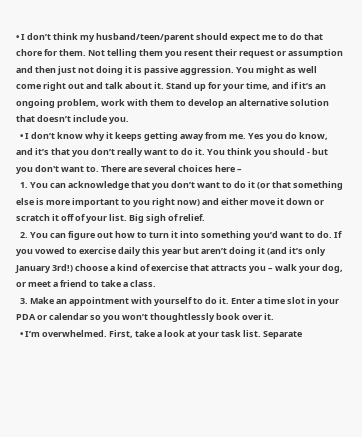• I don’t think my husband/teen/parent should expect me to do that chore for them. Not telling them you resent their request or assumption and then just not doing it is passive aggression. You might as well come right out and talk about it. Stand up for your time, and if it’s an ongoing problem, work with them to develop an alternative solution that doesn’t include you.
  • I don’t know why it keeps getting away from me. Yes you do know, and it’s that you don’t really want to do it. You think you should - but you don't want to. There are several choices here –
  1. You can acknowledge that you don’t want to do it (or that something else is more important to you right now) and either move it down or scratch it off of your list. Big sigh of relief.
  2. You can figure out how to turn it into something you’d want to do. If you vowed to exercise daily this year but aren’t doing it (and it’s only January 3rd!) choose a kind of exercise that attracts you – walk your dog, or meet a friend to take a class.
  3. Make an appointment with yourself to do it. Enter a time slot in your PDA or calendar so you won’t thoughtlessly book over it.
  • I’m overwhelmed. First, take a look at your task list. Separate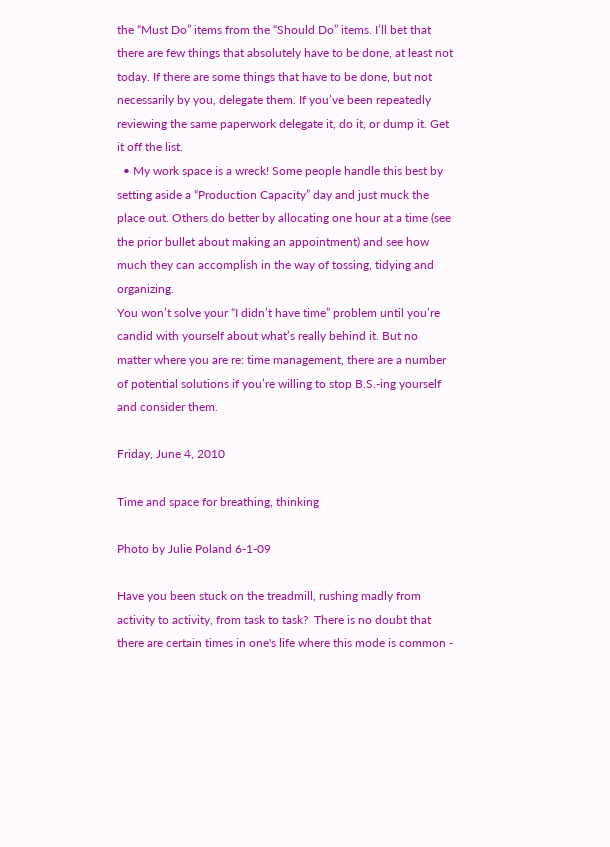the “Must Do” items from the “Should Do” items. I’ll bet that there are few things that absolutely have to be done, at least not today. If there are some things that have to be done, but not necessarily by you, delegate them. If you’ve been repeatedly reviewing the same paperwork delegate it, do it, or dump it. Get it off the list.
  • My work space is a wreck! Some people handle this best by setting aside a “Production Capacity” day and just muck the place out. Others do better by allocating one hour at a time (see the prior bullet about making an appointment) and see how much they can accomplish in the way of tossing, tidying and organizing.
You won’t solve your “I didn’t have time” problem until you’re candid with yourself about what’s really behind it. But no matter where you are re: time management, there are a number of potential solutions if you’re willing to stop B.S.-ing yourself and consider them.

Friday, June 4, 2010

Time and space for breathing, thinking

Photo by Julie Poland 6-1-09

Have you been stuck on the treadmill, rushing madly from activity to activity, from task to task?  There is no doubt that there are certain times in one's life where this mode is common -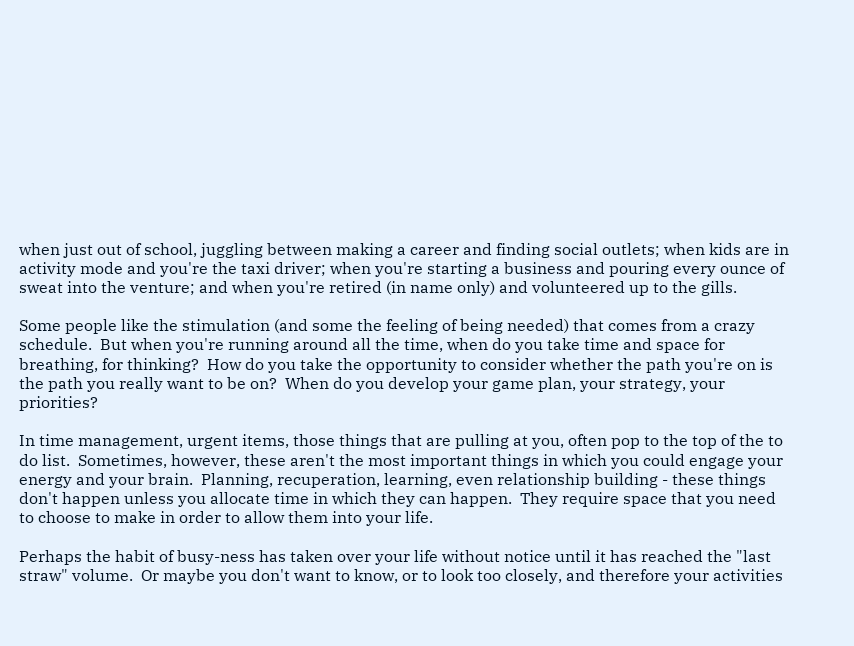when just out of school, juggling between making a career and finding social outlets; when kids are in activity mode and you're the taxi driver; when you're starting a business and pouring every ounce of sweat into the venture; and when you're retired (in name only) and volunteered up to the gills.

Some people like the stimulation (and some the feeling of being needed) that comes from a crazy schedule.  But when you're running around all the time, when do you take time and space for breathing, for thinking?  How do you take the opportunity to consider whether the path you're on is the path you really want to be on?  When do you develop your game plan, your strategy, your priorities?

In time management, urgent items, those things that are pulling at you, often pop to the top of the to do list.  Sometimes, however, these aren't the most important things in which you could engage your energy and your brain.  Planning, recuperation, learning, even relationship building - these things don't happen unless you allocate time in which they can happen.  They require space that you need to choose to make in order to allow them into your life.

Perhaps the habit of busy-ness has taken over your life without notice until it has reached the "last straw" volume.  Or maybe you don't want to know, or to look too closely, and therefore your activities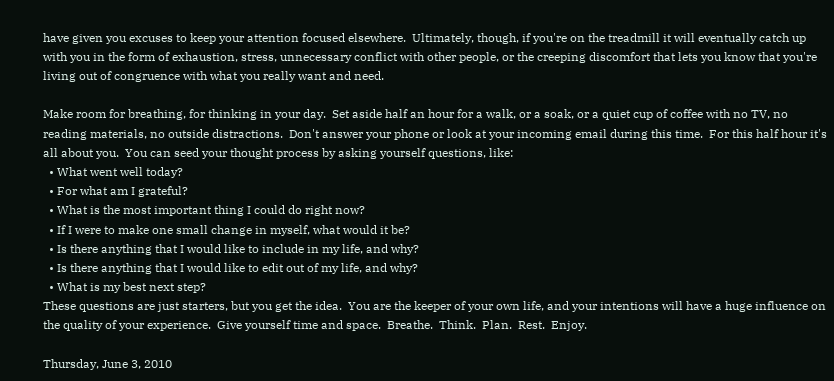have given you excuses to keep your attention focused elsewhere.  Ultimately, though, if you're on the treadmill it will eventually catch up with you in the form of exhaustion, stress, unnecessary conflict with other people, or the creeping discomfort that lets you know that you're living out of congruence with what you really want and need.

Make room for breathing, for thinking in your day.  Set aside half an hour for a walk, or a soak, or a quiet cup of coffee with no TV, no reading materials, no outside distractions.  Don't answer your phone or look at your incoming email during this time.  For this half hour it's all about you.  You can seed your thought process by asking yourself questions, like:
  • What went well today?
  • For what am I grateful?
  • What is the most important thing I could do right now?
  • If I were to make one small change in myself, what would it be?
  • Is there anything that I would like to include in my life, and why?
  • Is there anything that I would like to edit out of my life, and why?
  • What is my best next step?
These questions are just starters, but you get the idea.  You are the keeper of your own life, and your intentions will have a huge influence on the quality of your experience.  Give yourself time and space.  Breathe.  Think.  Plan.  Rest.  Enjoy.

Thursday, June 3, 2010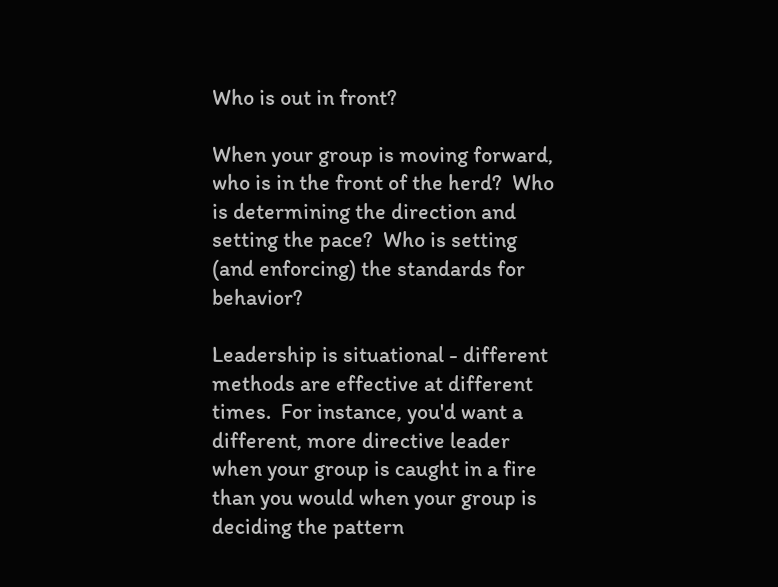Who is out in front?

When your group is moving forward, who is in the front of the herd?  Who is determining the direction and setting the pace?  Who is setting (and enforcing) the standards for behavior?

Leadership is situational - different methods are effective at different times.  For instance, you'd want a different, more directive leader when your group is caught in a fire than you would when your group is deciding the pattern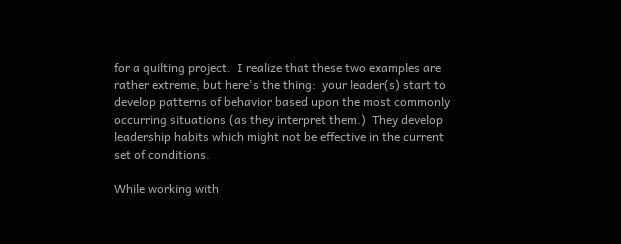for a quilting project.  I realize that these two examples are rather extreme, but here's the thing:  your leader(s) start to develop patterns of behavior based upon the most commonly occurring situations (as they interpret them.)  They develop leadership habits which might not be effective in the current set of conditions.

While working with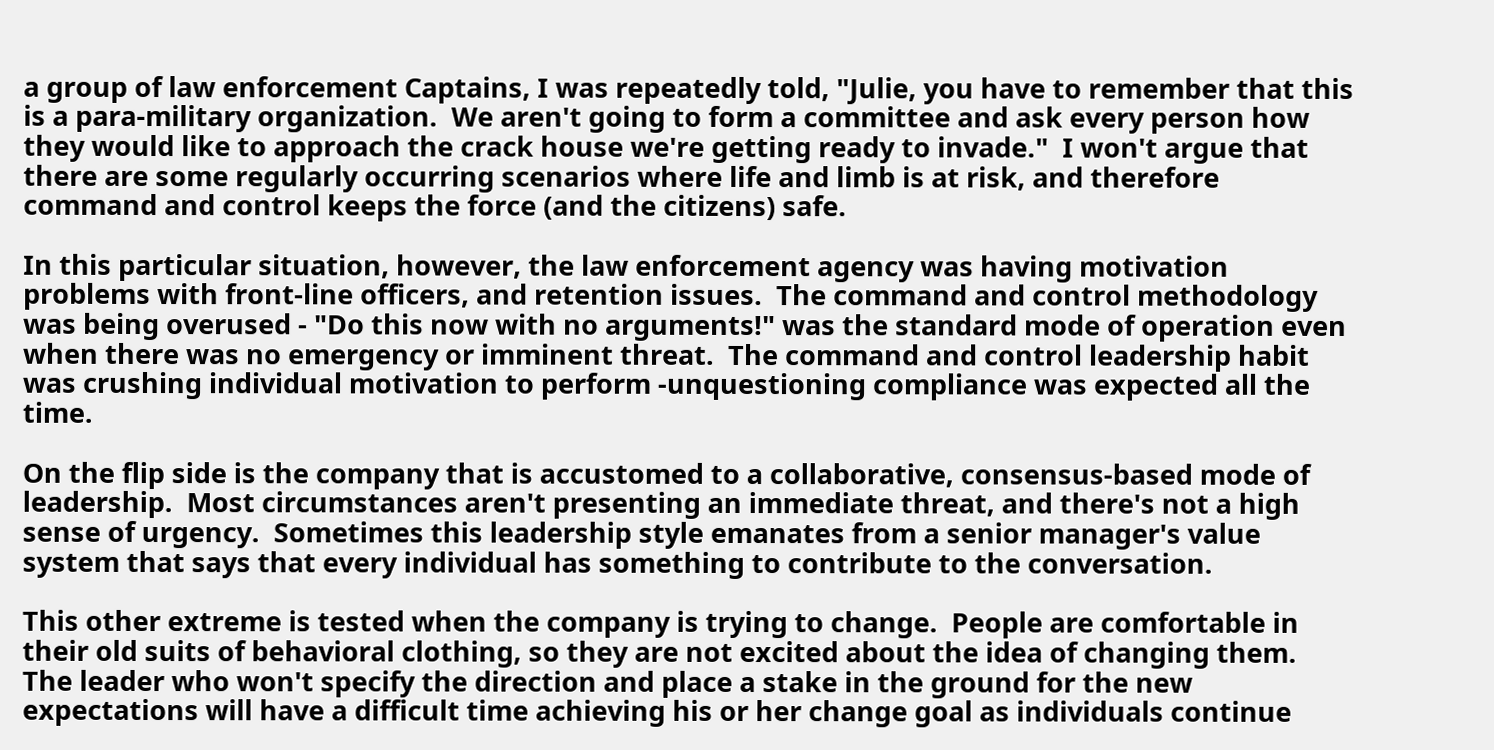a group of law enforcement Captains, I was repeatedly told, "Julie, you have to remember that this is a para-military organization.  We aren't going to form a committee and ask every person how they would like to approach the crack house we're getting ready to invade."  I won't argue that there are some regularly occurring scenarios where life and limb is at risk, and therefore command and control keeps the force (and the citizens) safe.

In this particular situation, however, the law enforcement agency was having motivation problems with front-line officers, and retention issues.  The command and control methodology was being overused - "Do this now with no arguments!" was the standard mode of operation even when there was no emergency or imminent threat.  The command and control leadership habit was crushing individual motivation to perform -unquestioning compliance was expected all the time.

On the flip side is the company that is accustomed to a collaborative, consensus-based mode of leadership.  Most circumstances aren't presenting an immediate threat, and there's not a high sense of urgency.  Sometimes this leadership style emanates from a senior manager's value system that says that every individual has something to contribute to the conversation.

This other extreme is tested when the company is trying to change.  People are comfortable in their old suits of behavioral clothing, so they are not excited about the idea of changing them.  The leader who won't specify the direction and place a stake in the ground for the new expectations will have a difficult time achieving his or her change goal as individuals continue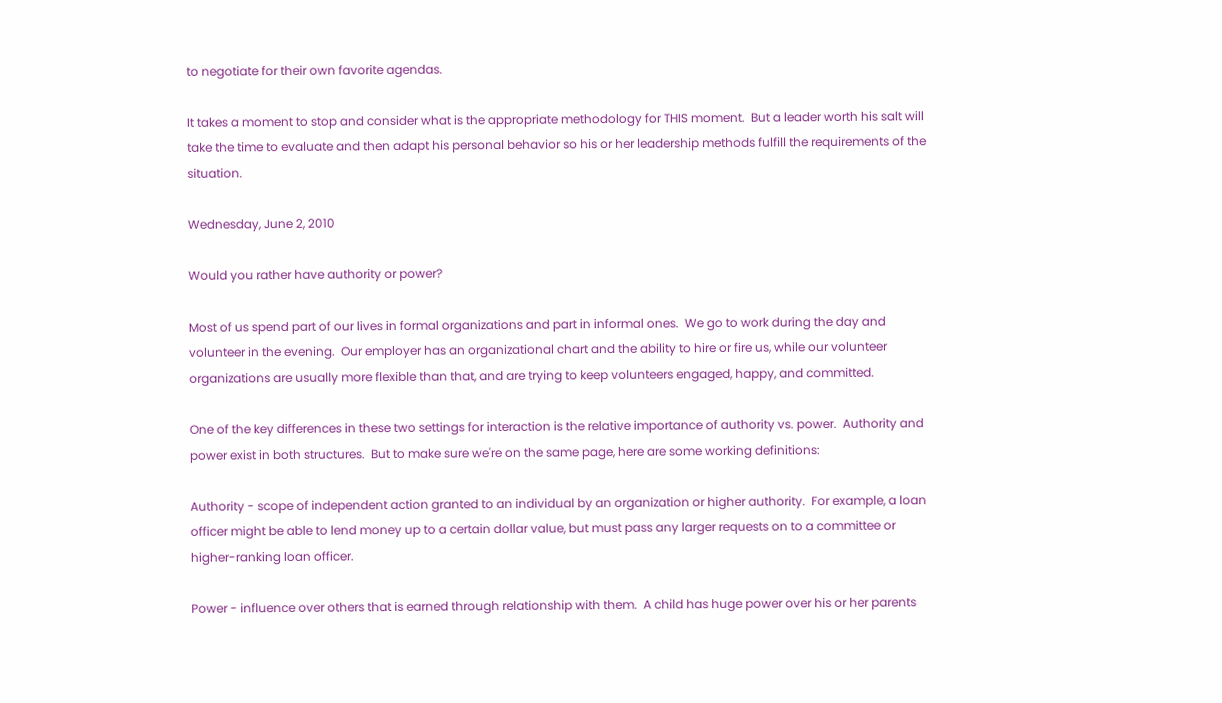to negotiate for their own favorite agendas.

It takes a moment to stop and consider what is the appropriate methodology for THIS moment.  But a leader worth his salt will take the time to evaluate and then adapt his personal behavior so his or her leadership methods fulfill the requirements of the situation.

Wednesday, June 2, 2010

Would you rather have authority or power?

Most of us spend part of our lives in formal organizations and part in informal ones.  We go to work during the day and volunteer in the evening.  Our employer has an organizational chart and the ability to hire or fire us, while our volunteer organizations are usually more flexible than that, and are trying to keep volunteers engaged, happy, and committed.

One of the key differences in these two settings for interaction is the relative importance of authority vs. power.  Authority and power exist in both structures.  But to make sure we're on the same page, here are some working definitions:

Authority - scope of independent action granted to an individual by an organization or higher authority.  For example, a loan officer might be able to lend money up to a certain dollar value, but must pass any larger requests on to a committee or higher-ranking loan officer.

Power - influence over others that is earned through relationship with them.  A child has huge power over his or her parents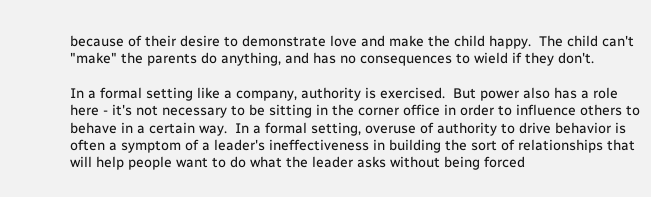because of their desire to demonstrate love and make the child happy.  The child can't "make" the parents do anything, and has no consequences to wield if they don't.

In a formal setting like a company, authority is exercised.  But power also has a role here - it's not necessary to be sitting in the corner office in order to influence others to behave in a certain way.  In a formal setting, overuse of authority to drive behavior is often a symptom of a leader's ineffectiveness in building the sort of relationships that will help people want to do what the leader asks without being forced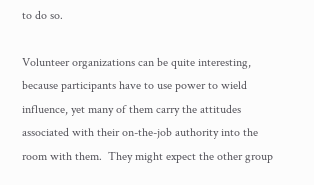to do so.

Volunteer organizations can be quite interesting, because participants have to use power to wield influence, yet many of them carry the attitudes associated with their on-the-job authority into the room with them.  They might expect the other group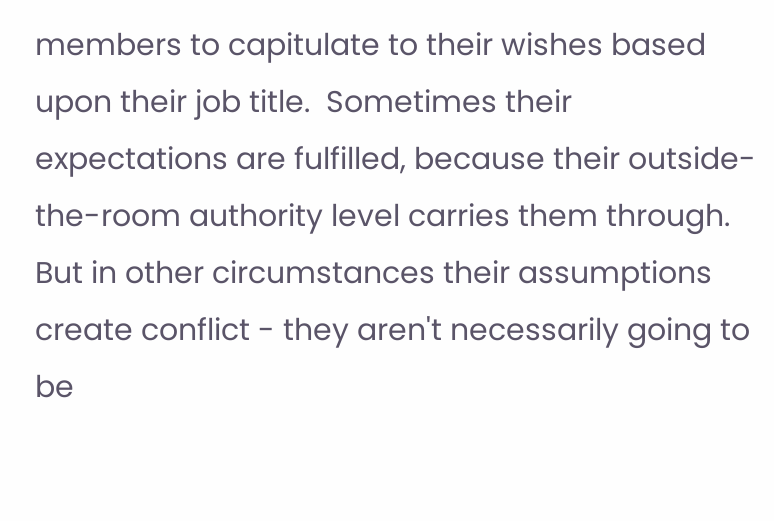members to capitulate to their wishes based upon their job title.  Sometimes their expectations are fulfilled, because their outside-the-room authority level carries them through.  But in other circumstances their assumptions create conflict - they aren't necessarily going to be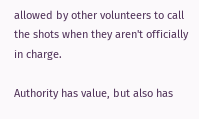allowed by other volunteers to call the shots when they aren't officially in charge.

Authority has value, but also has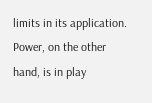limits in its application.  Power, on the other hand, is in play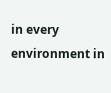in every environment in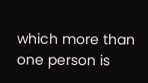which more than one person is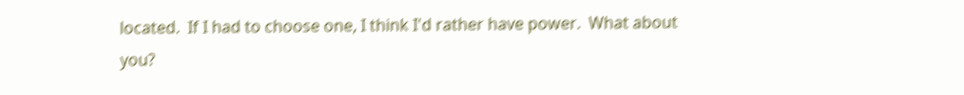located.  If I had to choose one, I think I'd rather have power.  What about you?